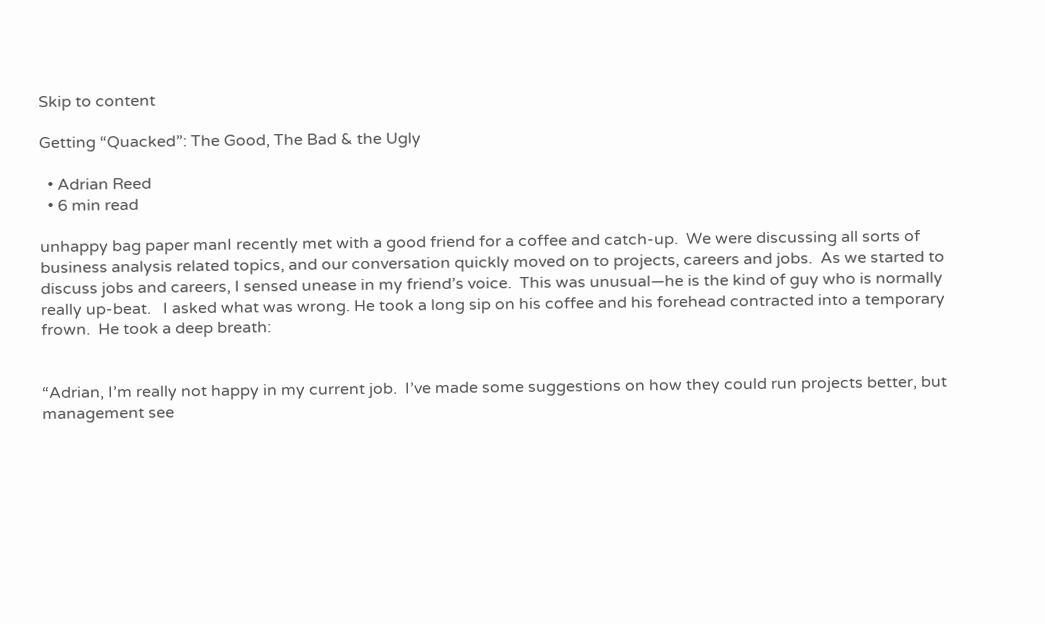Skip to content

Getting “Quacked”: The Good, The Bad & the Ugly

  • Adrian Reed
  • 6 min read

unhappy bag paper manI recently met with a good friend for a coffee and catch-up.  We were discussing all sorts of business analysis related topics, and our conversation quickly moved on to projects, careers and jobs.  As we started to discuss jobs and careers, I sensed unease in my friend’s voice.  This was unusual—he is the kind of guy who is normally really up-beat.   I asked what was wrong. He took a long sip on his coffee and his forehead contracted into a temporary frown.  He took a deep breath:


“Adrian, I’m really not happy in my current job.  I’ve made some suggestions on how they could run projects better, but management see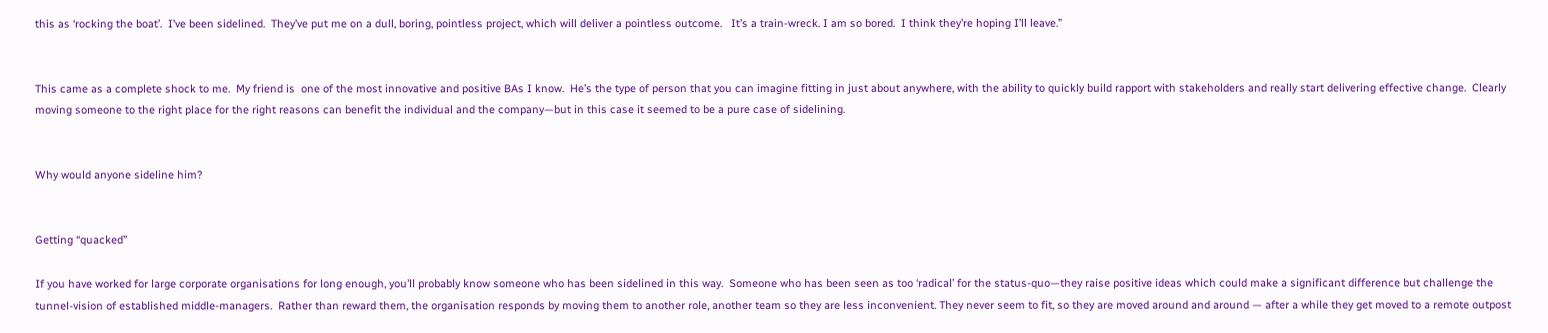this as ‘rocking the boat’.  I’ve been sidelined.  They’ve put me on a dull, boring, pointless project, which will deliver a pointless outcome.   It’s a train-wreck. I am so bored.  I think they’re hoping I’ll leave.”


This came as a complete shock to me.  My friend is  one of the most innovative and positive BAs I know.  He’s the type of person that you can imagine fitting in just about anywhere, with the ability to quickly build rapport with stakeholders and really start delivering effective change.  Clearly moving someone to the right place for the right reasons can benefit the individual and the company—but in this case it seemed to be a pure case of sidelining.


Why would anyone sideline him?


Getting “quacked”

If you have worked for large corporate organisations for long enough, you’ll probably know someone who has been sidelined in this way.  Someone who has been seen as too ‘radical’ for the status-quo—they raise positive ideas which could make a significant difference but challenge the tunnel-vision of established middle-managers.  Rather than reward them, the organisation responds by moving them to another role, another team so they are less inconvenient. They never seem to fit, so they are moved around and around — after a while they get moved to a remote outpost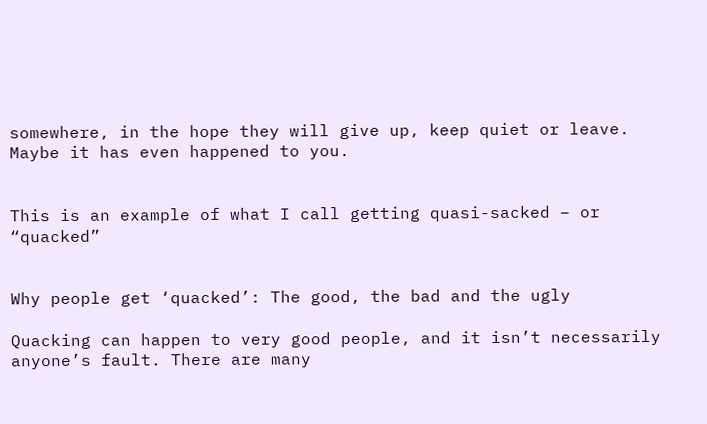somewhere, in the hope they will give up, keep quiet or leave.  Maybe it has even happened to you.


This is an example of what I call getting quasi-sacked – or “quacked”


Why people get ‘quacked’: The good, the bad and the ugly

Quacking can happen to very good people, and it isn’t necessarily anyone’s fault. There are many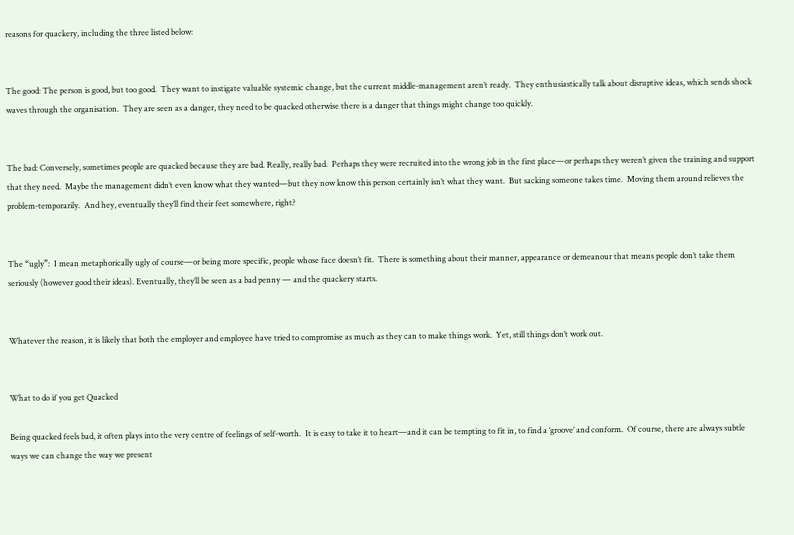reasons for quackery, including the three listed below:


The good: The person is good, but too good.  They want to instigate valuable systemic change, but the current middle-management aren’t ready.  They enthusiastically talk about disruptive ideas, which sends shock waves through the organisation.  They are seen as a danger, they need to be quacked otherwise there is a danger that things might change too quickly.


The bad: Conversely, sometimes people are quacked because they are bad. Really, really bad.  Perhaps they were recruited into the wrong job in the first place—or perhaps they weren’t given the training and support that they need.  Maybe the management didn’t even know what they wanted—but they now know this person certainly isn’t what they want.  But sacking someone takes time.  Moving them around relieves the problem-temporarily.  And hey, eventually they’ll find their feet somewhere, right?


The “ugly”:  I mean metaphorically ugly of course—or being more specific, people whose face doesn’t fit.  There is something about their manner, appearance or demeanour that means people don’t take them seriously (however good their ideas). Eventually, they’ll be seen as a bad penny — and the quackery starts.


Whatever the reason, it is likely that both the employer and employee have tried to compromise as much as they can to make things work.  Yet, still things don’t work out.


What to do if you get Quacked

Being quacked feels bad, it often plays into the very centre of feelings of self-worth.  It is easy to take it to heart—and it can be tempting to fit in, to find a ‘groove’ and conform.  Of course, there are always subtle ways we can change the way we present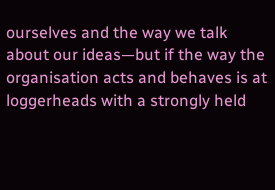ourselves and the way we talk about our ideas—but if the way the organisation acts and behaves is at loggerheads with a strongly held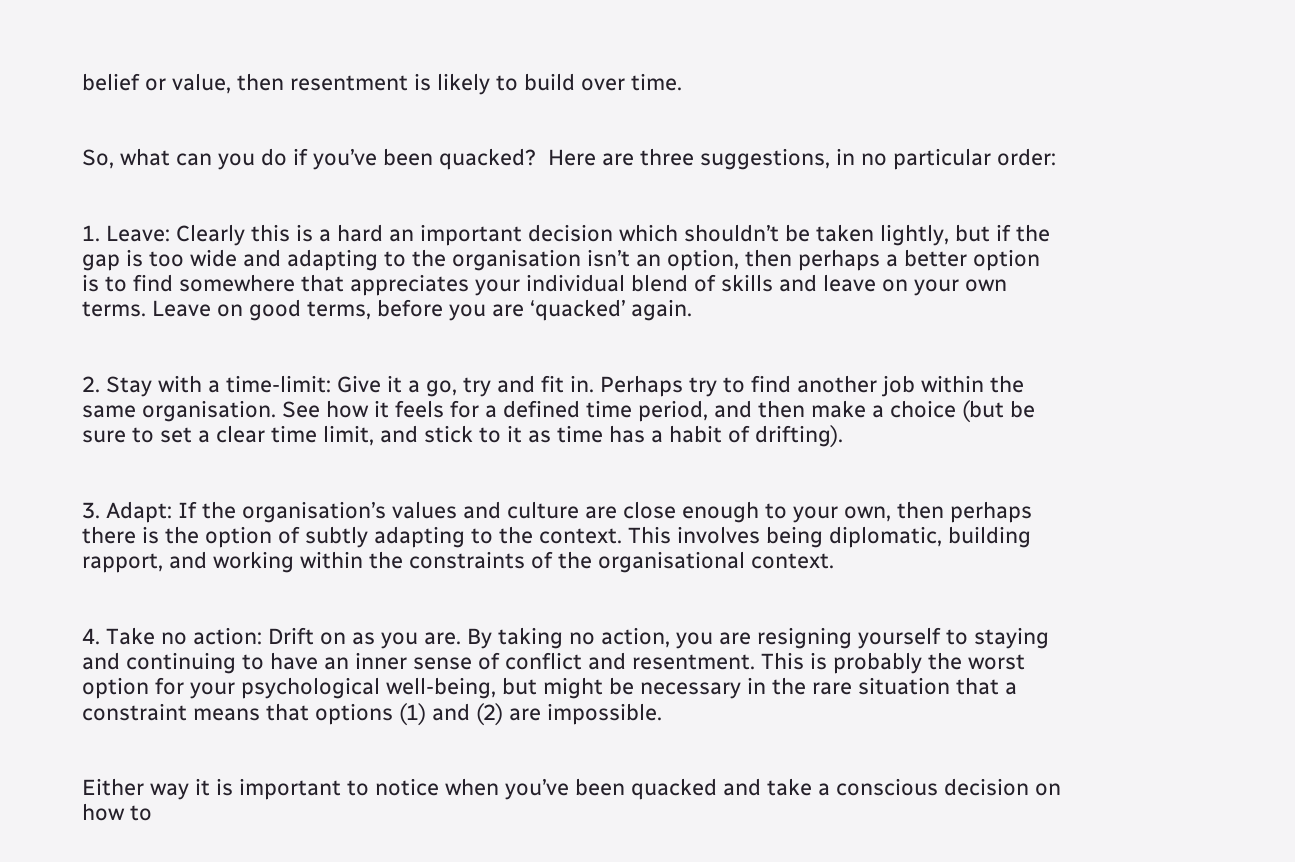belief or value, then resentment is likely to build over time.


So, what can you do if you’ve been quacked?  Here are three suggestions, in no particular order:


1. Leave: Clearly this is a hard an important decision which shouldn’t be taken lightly, but if the gap is too wide and adapting to the organisation isn’t an option, then perhaps a better option is to find somewhere that appreciates your individual blend of skills and leave on your own terms. Leave on good terms, before you are ‘quacked’ again.


2. Stay with a time-limit: Give it a go, try and fit in. Perhaps try to find another job within the same organisation. See how it feels for a defined time period, and then make a choice (but be sure to set a clear time limit, and stick to it as time has a habit of drifting).


3. Adapt: If the organisation’s values and culture are close enough to your own, then perhaps there is the option of subtly adapting to the context. This involves being diplomatic, building rapport, and working within the constraints of the organisational context.


4. Take no action: Drift on as you are. By taking no action, you are resigning yourself to staying and continuing to have an inner sense of conflict and resentment. This is probably the worst option for your psychological well-being, but might be necessary in the rare situation that a constraint means that options (1) and (2) are impossible.


Either way it is important to notice when you’ve been quacked and take a conscious decision on how to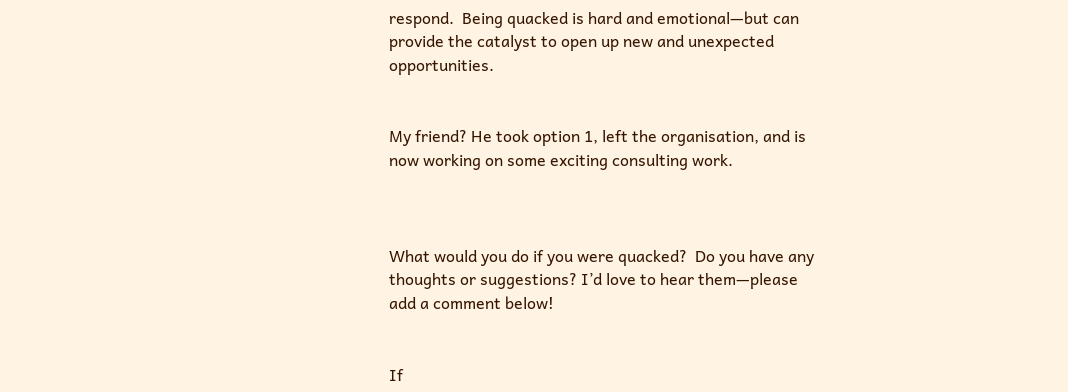respond.  Being quacked is hard and emotional—but can provide the catalyst to open up new and unexpected opportunities.


My friend? He took option 1, left the organisation, and is now working on some exciting consulting work.



What would you do if you were quacked?  Do you have any thoughts or suggestions? I’d love to hear them—please add a comment below!


If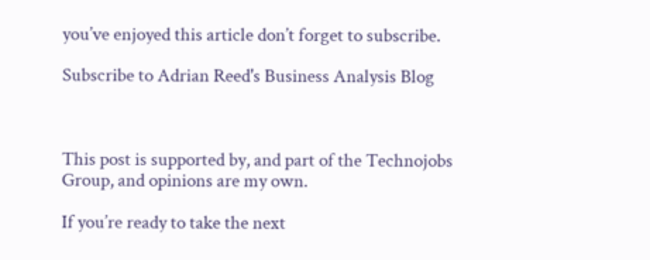you’ve enjoyed this article don’t forget to subscribe.

Subscribe to Adrian Reed's Business Analysis Blog



This post is supported by, and part of the Technojobs Group, and opinions are my own.

If you’re ready to take the next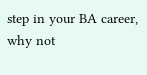step in your BA career, why not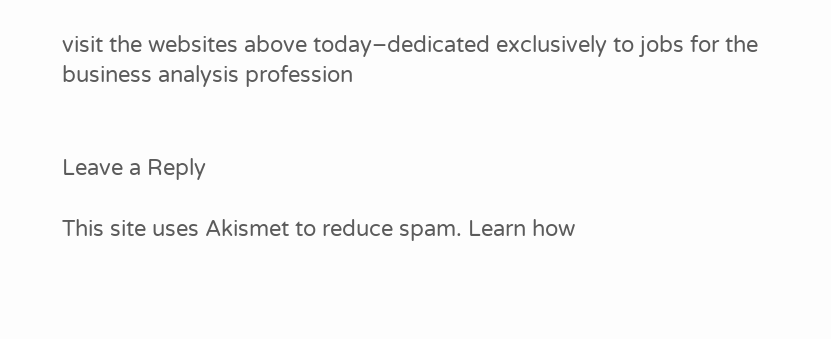visit the websites above today–dedicated exclusively to jobs for the business analysis profession


Leave a Reply

This site uses Akismet to reduce spam. Learn how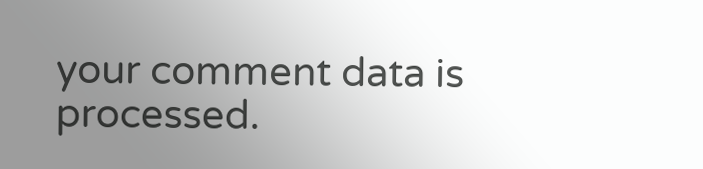your comment data is processed.